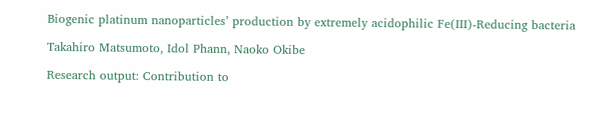Biogenic platinum nanoparticles’ production by extremely acidophilic Fe(III)-Reducing bacteria

Takahiro Matsumoto, Idol Phann, Naoko Okibe

Research output: Contribution to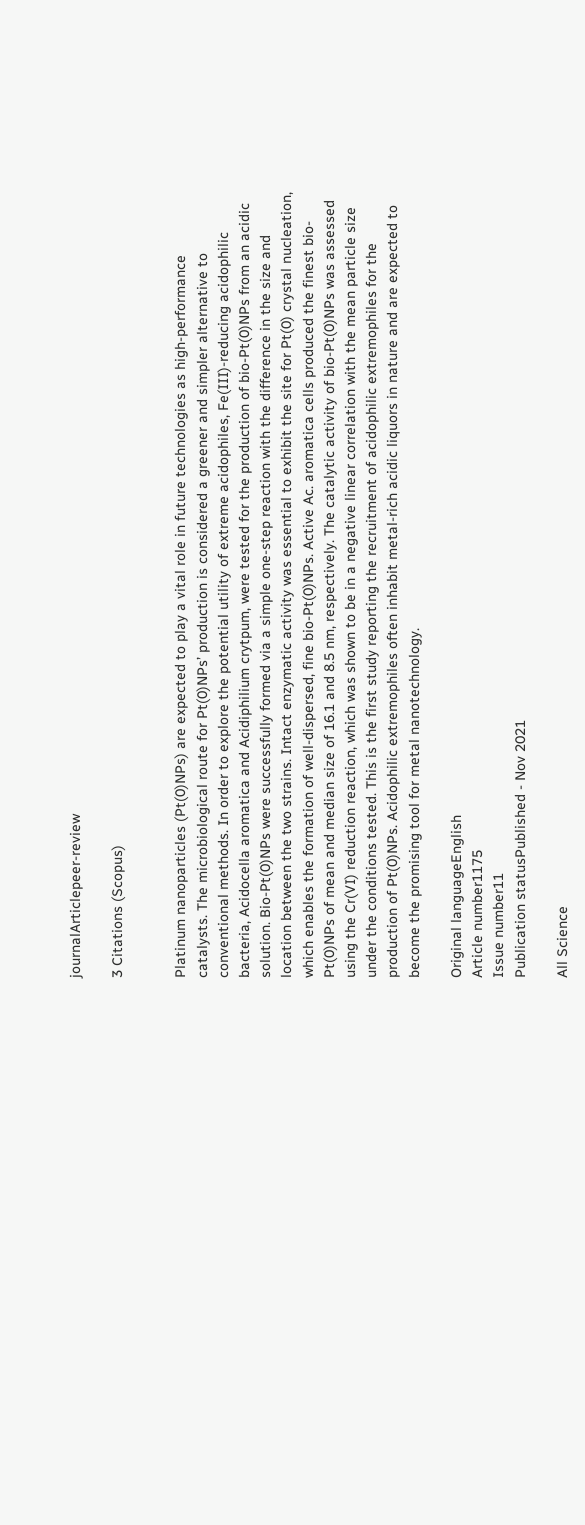journalArticlepeer-review

3 Citations (Scopus)


Platinum nanoparticles (Pt(0)NPs) are expected to play a vital role in future technologies as high-performance catalysts. The microbiological route for Pt(0)NPs’ production is considered a greener and simpler alternative to conventional methods. In order to explore the potential utility of extreme acidophiles, Fe(III)-reducing acidophilic bacteria, Acidocella aromatica and Acidiphilium crytpum, were tested for the production of bio-Pt(0)NPs from an acidic solution. Bio-Pt(0)NPs were successfully formed via a simple one-step reaction with the difference in the size and location between the two strains. Intact enzymatic activity was essential to exhibit the site for Pt(0) crystal nucleation, which enables the formation of well-dispersed, fine bio-Pt(0)NPs. Active Ac. aromatica cells produced the finest bio-Pt(0)NPs of mean and median size of 16.1 and 8.5 nm, respectively. The catalytic activity of bio-Pt(0)NPs was assessed using the Cr(VI) reduction reaction, which was shown to be in a negative linear correlation with the mean particle size under the conditions tested. This is the first study reporting the recruitment of acidophilic extremophiles for the production of Pt(0)NPs. Acidophilic extremophiles often inhabit metal-rich acidic liquors in nature and are expected to become the promising tool for metal nanotechnology.

Original languageEnglish
Article number1175
Issue number11
Publication statusPublished - Nov 2021

All Science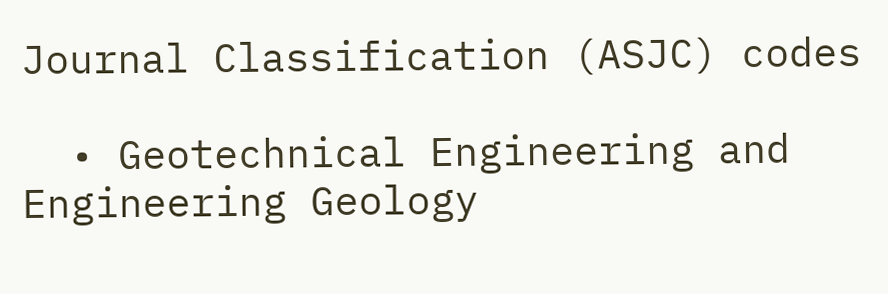Journal Classification (ASJC) codes

  • Geotechnical Engineering and Engineering Geology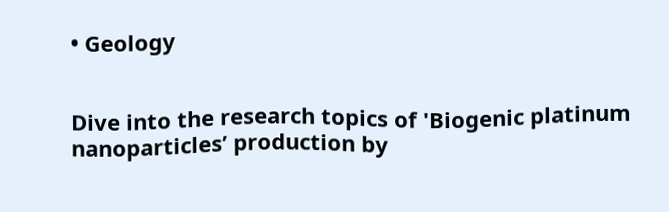• Geology


Dive into the research topics of 'Biogenic platinum nanoparticles’ production by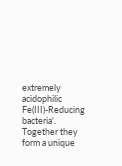extremely acidophilic Fe(III)-Reducing bacteria'. Together they form a unique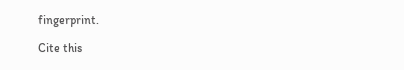fingerprint.

Cite this